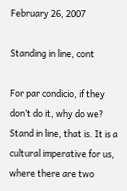February 26, 2007

Standing in line, cont

For par condicio, if they don’t do it, why do we? Stand in line, that is. It is a cultural imperative for us, where there are two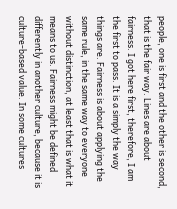people, one is first and the other is second, that is the fair way. Lines are about fairness. I got here first, therefore, I am the first to pass. It is a simply the way things are. Fairness is about applying the same rule, in the same way to everyone without distinction, at least that is what it means to us. Fairness might be defined differently in another culture, because it is culture-based value. In some cultures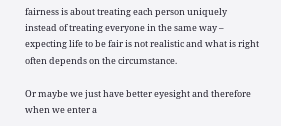fairness is about treating each person uniquely instead of treating everyone in the same way – expecting life to be fair is not realistic and what is right often depends on the circumstance.

Or maybe we just have better eyesight and therefore when we enter a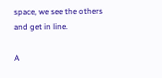space, we see the others and get in line.

A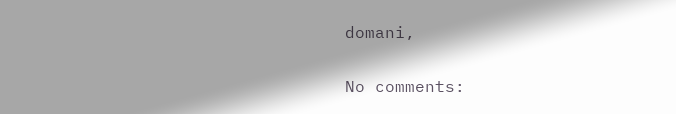domani,

No comments: